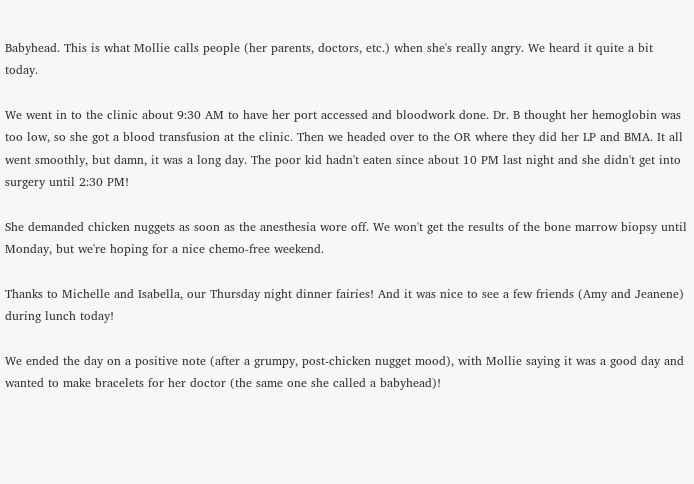Babyhead. This is what Mollie calls people (her parents, doctors, etc.) when she's really angry. We heard it quite a bit today.

We went in to the clinic about 9:30 AM to have her port accessed and bloodwork done. Dr. B thought her hemoglobin was too low, so she got a blood transfusion at the clinic. Then we headed over to the OR where they did her LP and BMA. It all went smoothly, but damn, it was a long day. The poor kid hadn't eaten since about 10 PM last night and she didn't get into surgery until 2:30 PM!

She demanded chicken nuggets as soon as the anesthesia wore off. We won't get the results of the bone marrow biopsy until Monday, but we're hoping for a nice chemo-free weekend.

Thanks to Michelle and Isabella, our Thursday night dinner fairies! And it was nice to see a few friends (Amy and Jeanene) during lunch today!

We ended the day on a positive note (after a grumpy, post-chicken nugget mood), with Mollie saying it was a good day and wanted to make bracelets for her doctor (the same one she called a babyhead)!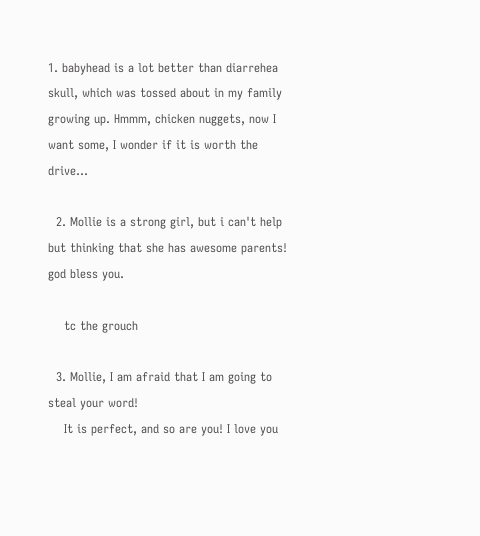1. babyhead is a lot better than diarrehea skull, which was tossed about in my family growing up. Hmmm, chicken nuggets, now I want some, I wonder if it is worth the drive...

  2. Mollie is a strong girl, but i can't help but thinking that she has awesome parents! god bless you.

    tc the grouch

  3. Mollie, I am afraid that I am going to steal your word!
    It is perfect, and so are you! I love you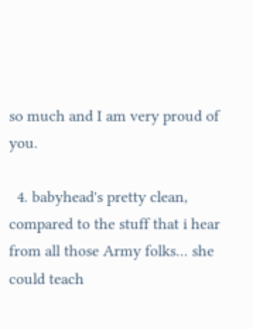so much and I am very proud of you.

  4. babyhead's pretty clean, compared to the stuff that i hear from all those Army folks... she could teach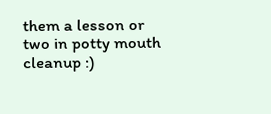them a lesson or two in potty mouth cleanup :)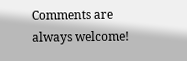Comments are always welcome!